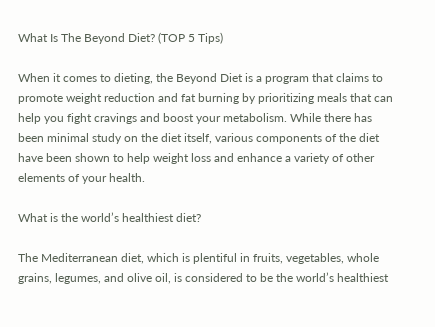What Is The Beyond Diet? (TOP 5 Tips)

When it comes to dieting, the Beyond Diet is a program that claims to promote weight reduction and fat burning by prioritizing meals that can help you fight cravings and boost your metabolism. While there has been minimal study on the diet itself, various components of the diet have been shown to help weight loss and enhance a variety of other elements of your health.

What is the world’s healthiest diet?

The Mediterranean diet, which is plentiful in fruits, vegetables, whole grains, legumes, and olive oil, is considered to be the world’s healthiest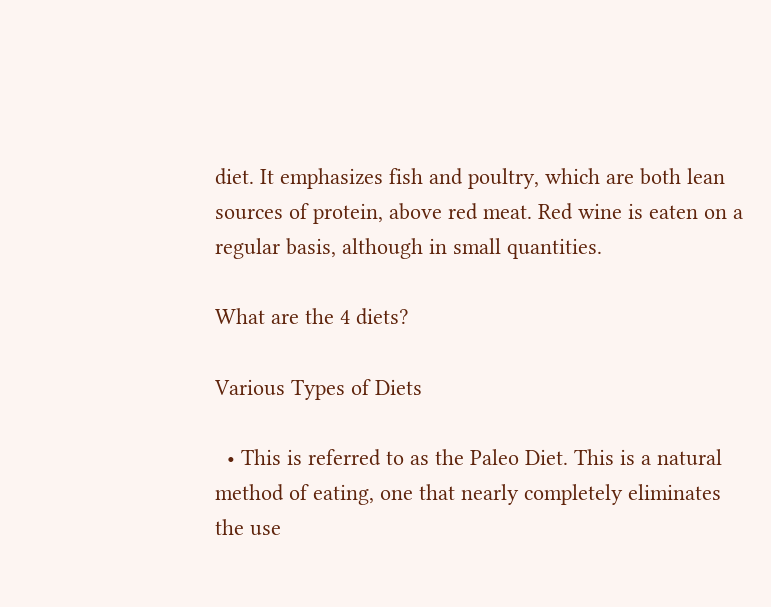diet. It emphasizes fish and poultry, which are both lean sources of protein, above red meat. Red wine is eaten on a regular basis, although in small quantities.

What are the 4 diets?

Various Types of Diets

  • This is referred to as the Paleo Diet. This is a natural method of eating, one that nearly completely eliminates the use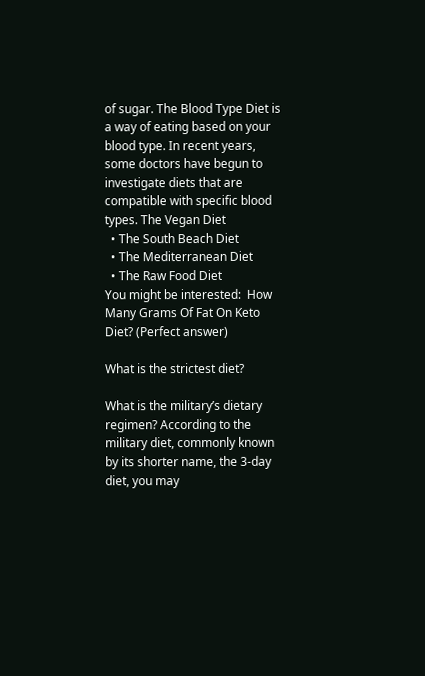of sugar. The Blood Type Diet is a way of eating based on your blood type. In recent years, some doctors have begun to investigate diets that are compatible with specific blood types. The Vegan Diet
  • The South Beach Diet
  • The Mediterranean Diet
  • The Raw Food Diet
You might be interested:  How Many Grams Of Fat On Keto Diet? (Perfect answer)

What is the strictest diet?

What is the military’s dietary regimen? According to the military diet, commonly known by its shorter name, the 3-day diet, you may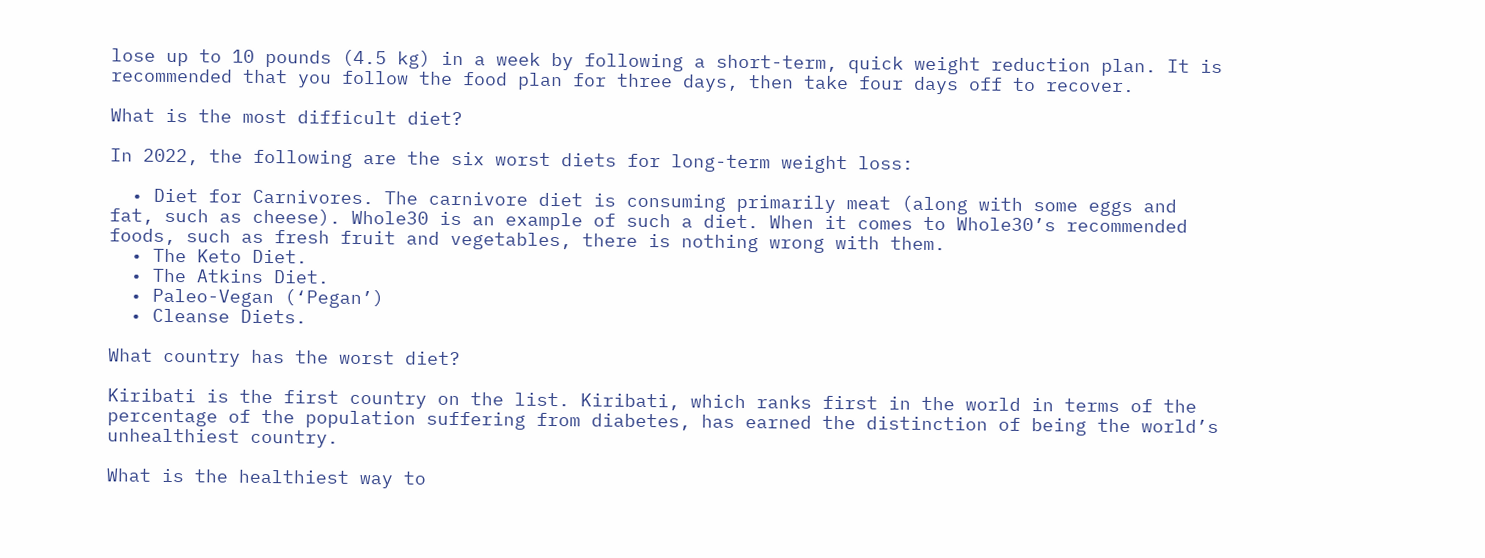lose up to 10 pounds (4.5 kg) in a week by following a short-term, quick weight reduction plan. It is recommended that you follow the food plan for three days, then take four days off to recover.

What is the most difficult diet?

In 2022, the following are the six worst diets for long-term weight loss:

  • Diet for Carnivores. The carnivore diet is consuming primarily meat (along with some eggs and fat, such as cheese). Whole30 is an example of such a diet. When it comes to Whole30’s recommended foods, such as fresh fruit and vegetables, there is nothing wrong with them.
  • The Keto Diet.
  • The Atkins Diet.
  • Paleo-Vegan (‘Pegan’)
  • Cleanse Diets.

What country has the worst diet?

Kiribati is the first country on the list. Kiribati, which ranks first in the world in terms of the percentage of the population suffering from diabetes, has earned the distinction of being the world’s unhealthiest country.

What is the healthiest way to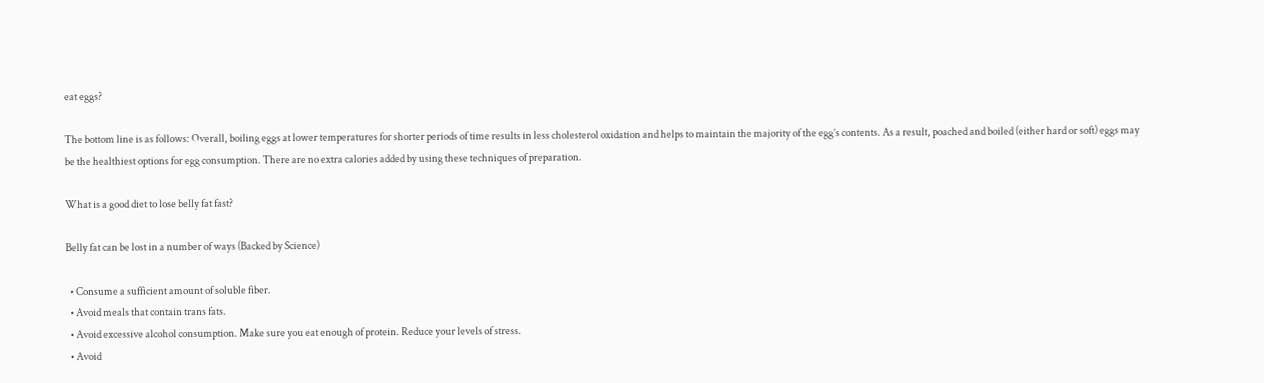eat eggs?

The bottom line is as follows: Overall, boiling eggs at lower temperatures for shorter periods of time results in less cholesterol oxidation and helps to maintain the majority of the egg’s contents. As a result, poached and boiled (either hard or soft) eggs may be the healthiest options for egg consumption. There are no extra calories added by using these techniques of preparation.

What is a good diet to lose belly fat fast?

Belly fat can be lost in a number of ways (Backed by Science)

  • Consume a sufficient amount of soluble fiber.
  • Avoid meals that contain trans fats.
  • Avoid excessive alcohol consumption. Make sure you eat enough of protein. Reduce your levels of stress.
  • Avoid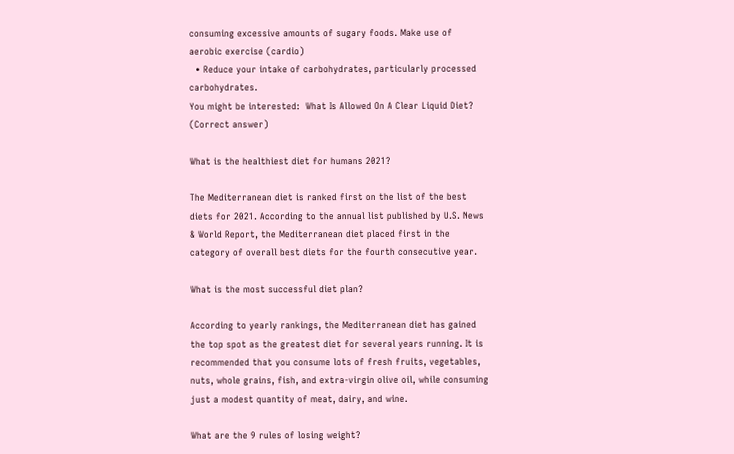consuming excessive amounts of sugary foods. Make use of aerobic exercise (cardio)
  • Reduce your intake of carbohydrates, particularly processed carbohydrates.
You might be interested:  What Is Allowed On A Clear Liquid Diet? (Correct answer)

What is the healthiest diet for humans 2021?

The Mediterranean diet is ranked first on the list of the best diets for 2021. According to the annual list published by U.S. News & World Report, the Mediterranean diet placed first in the category of overall best diets for the fourth consecutive year.

What is the most successful diet plan?

According to yearly rankings, the Mediterranean diet has gained the top spot as the greatest diet for several years running. It is recommended that you consume lots of fresh fruits, vegetables, nuts, whole grains, fish, and extra-virgin olive oil, while consuming just a modest quantity of meat, dairy, and wine.

What are the 9 rules of losing weight?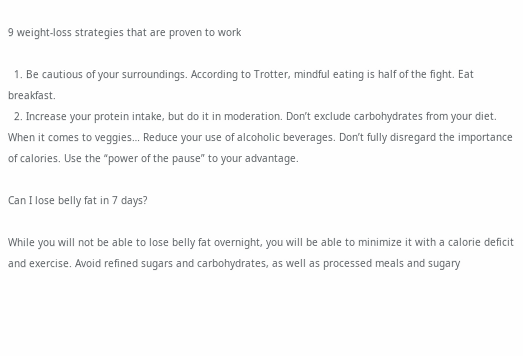9 weight-loss strategies that are proven to work

  1. Be cautious of your surroundings. According to Trotter, mindful eating is half of the fight. Eat breakfast.
  2. Increase your protein intake, but do it in moderation. Don’t exclude carbohydrates from your diet. When it comes to veggies… Reduce your use of alcoholic beverages. Don’t fully disregard the importance of calories. Use the “power of the pause” to your advantage.

Can I lose belly fat in 7 days?

While you will not be able to lose belly fat overnight, you will be able to minimize it with a calorie deficit and exercise. Avoid refined sugars and carbohydrates, as well as processed meals and sugary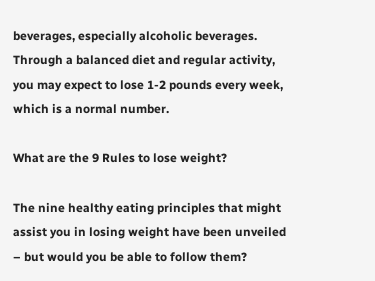beverages, especially alcoholic beverages. Through a balanced diet and regular activity, you may expect to lose 1-2 pounds every week, which is a normal number.

What are the 9 Rules to lose weight?

The nine healthy eating principles that might assist you in losing weight have been unveiled – but would you be able to follow them?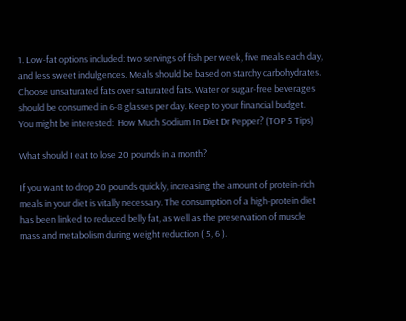1. Low-fat options included: two servings of fish per week, five meals each day, and less sweet indulgences. Meals should be based on starchy carbohydrates. Choose unsaturated fats over saturated fats. Water or sugar-free beverages should be consumed in 6-8 glasses per day. Keep to your financial budget.
You might be interested:  How Much Sodium In Diet Dr Pepper? (TOP 5 Tips)

What should I eat to lose 20 pounds in a month?

If you want to drop 20 pounds quickly, increasing the amount of protein-rich meals in your diet is vitally necessary. The consumption of a high-protein diet has been linked to reduced belly fat, as well as the preservation of muscle mass and metabolism during weight reduction ( 5, 6 ).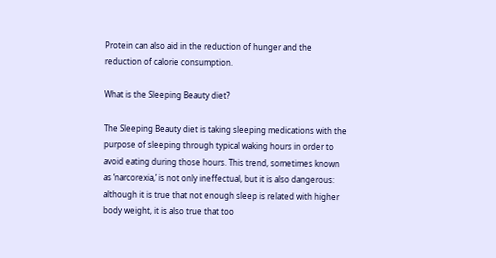Protein can also aid in the reduction of hunger and the reduction of calorie consumption.

What is the Sleeping Beauty diet?

The Sleeping Beauty diet is taking sleeping medications with the purpose of sleeping through typical waking hours in order to avoid eating during those hours. This trend, sometimes known as ‘narcorexia,’ is not only ineffectual, but it is also dangerous: although it is true that not enough sleep is related with higher body weight, it is also true that too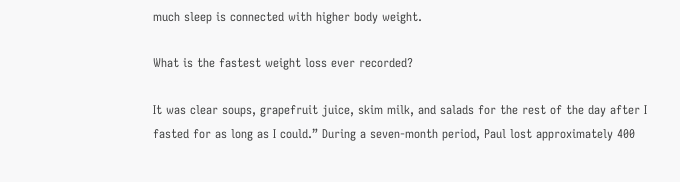much sleep is connected with higher body weight.

What is the fastest weight loss ever recorded?

It was clear soups, grapefruit juice, skim milk, and salads for the rest of the day after I fasted for as long as I could.” During a seven-month period, Paul lost approximately 400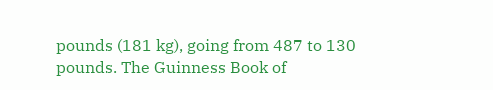pounds (181 kg), going from 487 to 130 pounds. The Guinness Book of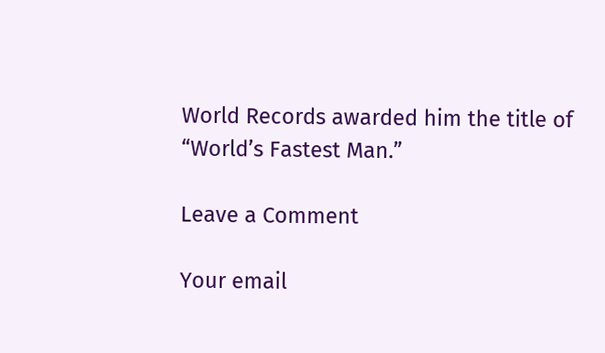World Records awarded him the title of “World’s Fastest Man.”

Leave a Comment

Your email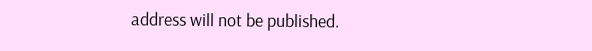address will not be published.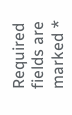Required fields are marked *